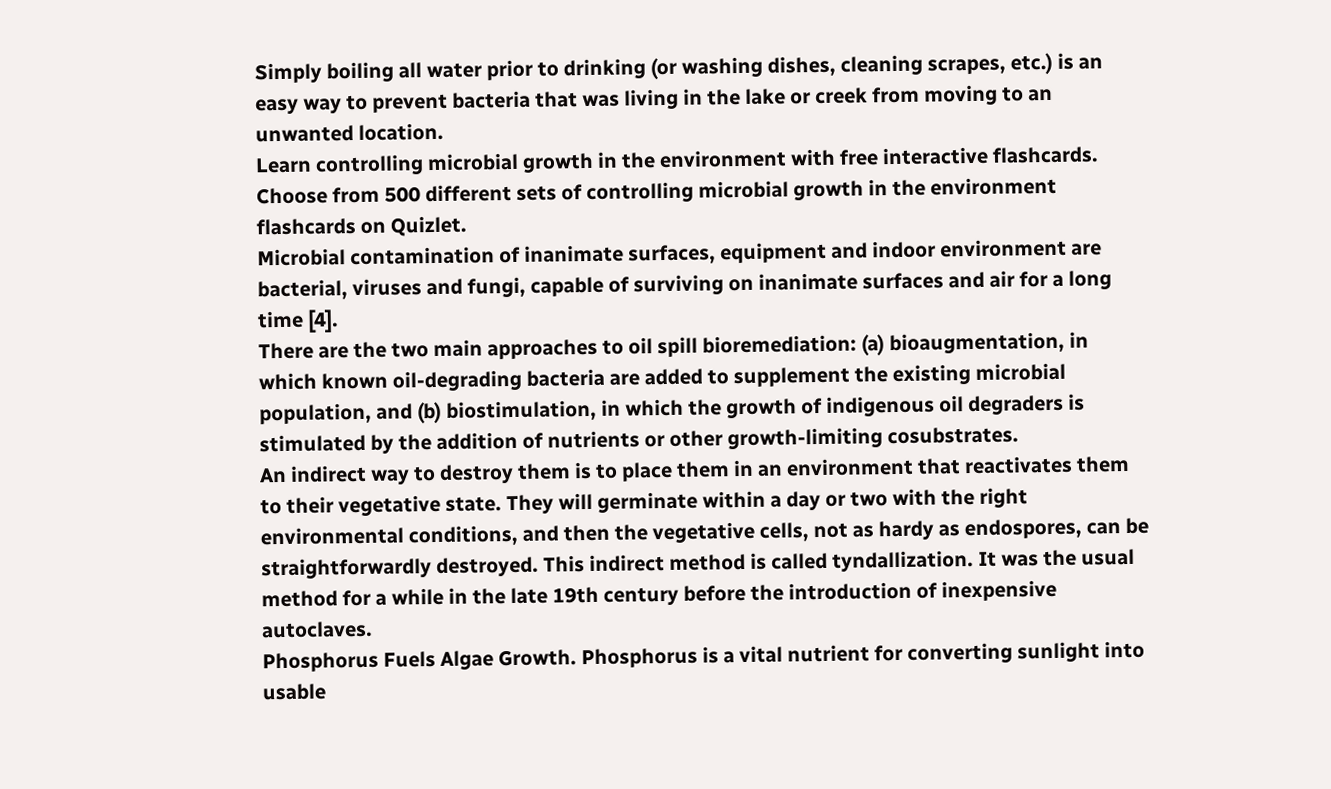Simply boiling all water prior to drinking (or washing dishes, cleaning scrapes, etc.) is an easy way to prevent bacteria that was living in the lake or creek from moving to an unwanted location.
Learn controlling microbial growth in the environment with free interactive flashcards. Choose from 500 different sets of controlling microbial growth in the environment flashcards on Quizlet.
Microbial contamination of inanimate surfaces, equipment and indoor environment are bacterial, viruses and fungi, capable of surviving on inanimate surfaces and air for a long time [4].
There are the two main approaches to oil spill bioremediation: (a) bioaugmentation, in which known oil-degrading bacteria are added to supplement the existing microbial population, and (b) biostimulation, in which the growth of indigenous oil degraders is stimulated by the addition of nutrients or other growth-limiting cosubstrates.
An indirect way to destroy them is to place them in an environment that reactivates them to their vegetative state. They will germinate within a day or two with the right environmental conditions, and then the vegetative cells, not as hardy as endospores, can be straightforwardly destroyed. This indirect method is called tyndallization. It was the usual method for a while in the late 19th century before the introduction of inexpensive autoclaves.
Phosphorus Fuels Algae Growth. Phosphorus is a vital nutrient for converting sunlight into usable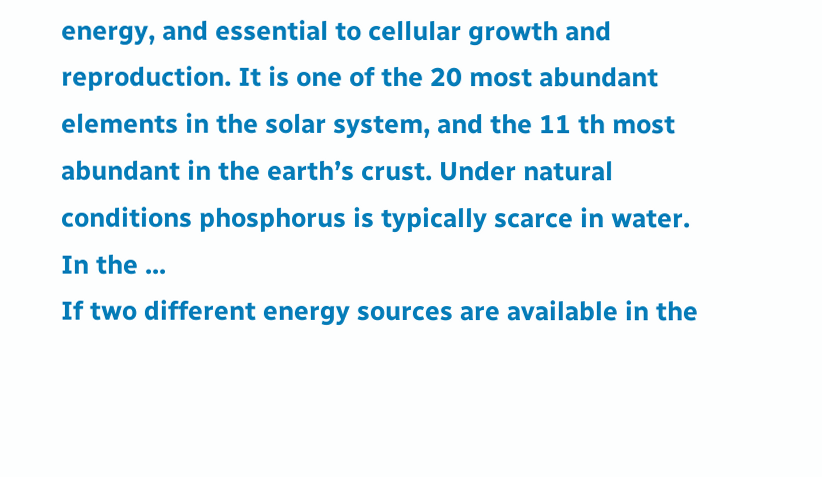energy, and essential to cellular growth and reproduction. It is one of the 20 most abundant elements in the solar system, and the 11 th most abundant in the earth’s crust. Under natural conditions phosphorus is typically scarce in water. In the ...
If two different energy sources are available in the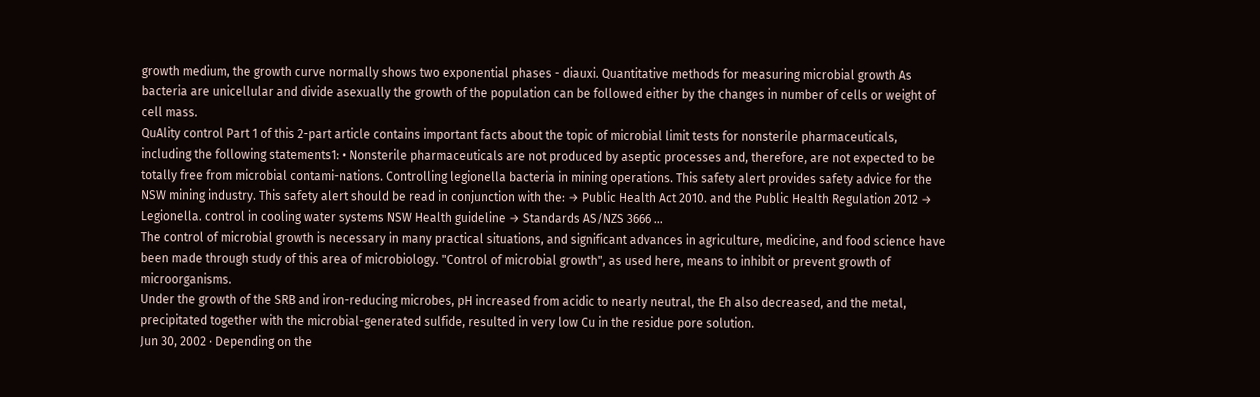growth medium, the growth curve normally shows two exponential phases - diauxi. Quantitative methods for measuring microbial growth As bacteria are unicellular and divide asexually the growth of the population can be followed either by the changes in number of cells or weight of cell mass.
QuAlity control Part 1 of this 2-part article contains important facts about the topic of microbial limit tests for nonsterile pharmaceuticals, including the following statements1: • Nonsterile pharmaceuticals are not produced by aseptic processes and, therefore, are not expected to be totally free from microbial contami-nations. Controlling legionella bacteria in mining operations. This safety alert provides safety advice for the NSW mining industry. This safety alert should be read in conjunction with the: → Public Health Act 2010. and the Public Health Regulation 2012 → Legionella. control in cooling water systems NSW Health guideline → Standards AS/NZS 3666 ...
The control of microbial growth is necessary in many practical situations, and significant advances in agriculture, medicine, and food science have been made through study of this area of microbiology. "Control of microbial growth", as used here, means to inhibit or prevent growth of microorganisms.
Under the growth of the SRB and iron-reducing microbes, pH increased from acidic to nearly neutral, the Eh also decreased, and the metal, precipitated together with the microbial-generated sulfide, resulted in very low Cu in the residue pore solution.
Jun 30, 2002 · Depending on the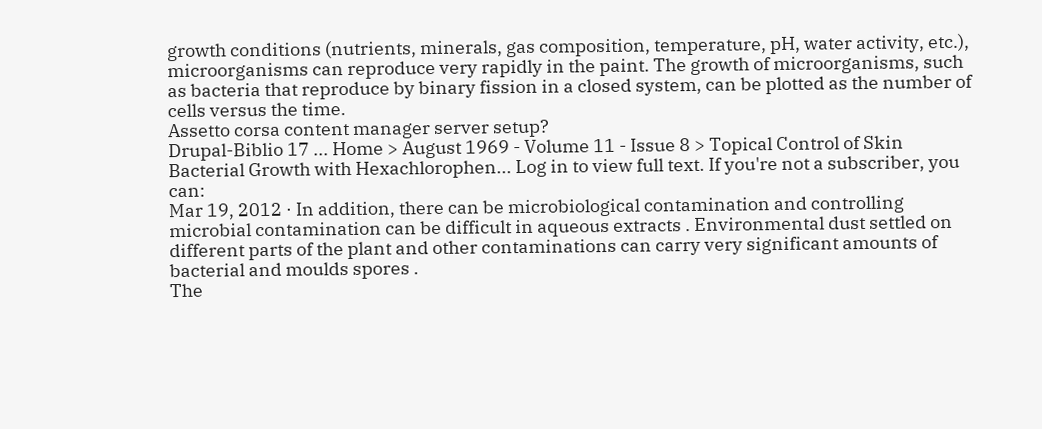growth conditions (nutrients, minerals, gas composition, temperature, pH, water activity, etc.), microorganisms can reproduce very rapidly in the paint. The growth of microorganisms, such as bacteria that reproduce by binary fission in a closed system, can be plotted as the number of cells versus the time.
Assetto corsa content manager server setup?
Drupal-Biblio 17 ... Home > August 1969 - Volume 11 - Issue 8 > Topical Control of Skin Bacterial Growth with Hexachlorophen... Log in to view full text. If you're not a subscriber, you can:
Mar 19, 2012 · In addition, there can be microbiological contamination and controlling microbial contamination can be difficult in aqueous extracts . Environmental dust settled on different parts of the plant and other contaminations can carry very significant amounts of bacterial and moulds spores .
The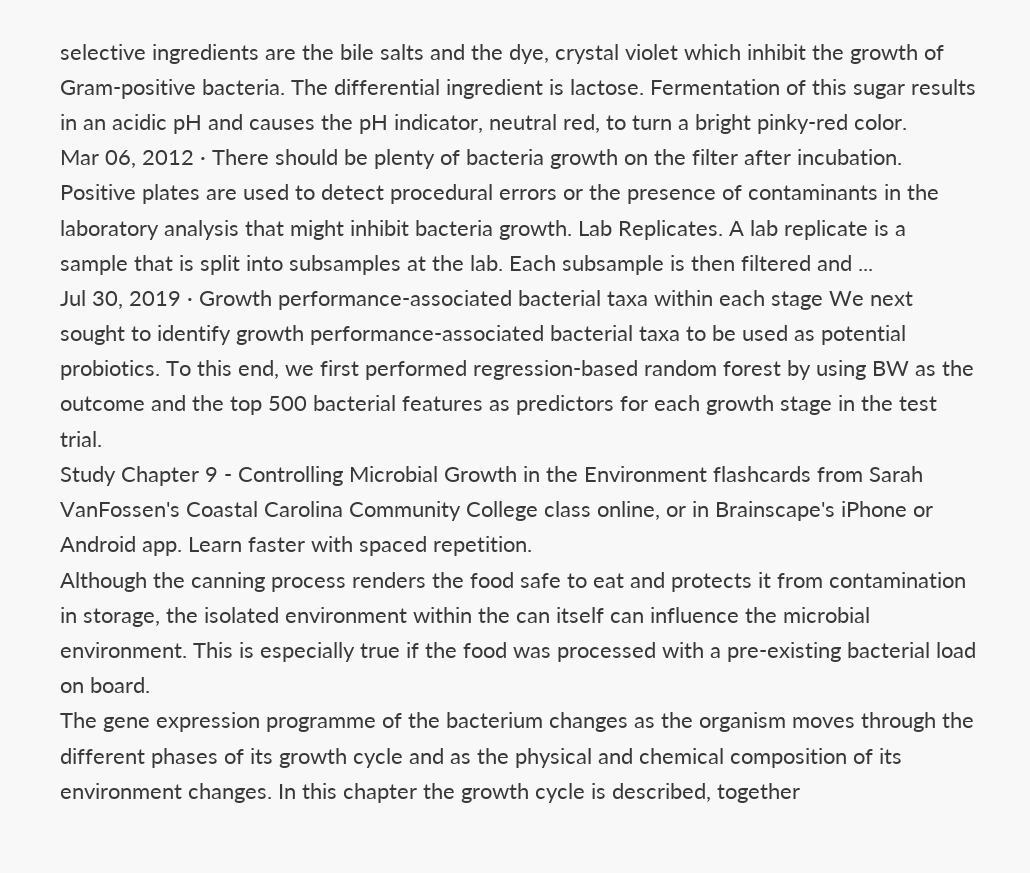selective ingredients are the bile salts and the dye, crystal violet which inhibit the growth of Gram-positive bacteria. The differential ingredient is lactose. Fermentation of this sugar results in an acidic pH and causes the pH indicator, neutral red, to turn a bright pinky-red color.
Mar 06, 2012 · There should be plenty of bacteria growth on the filter after incubation. Positive plates are used to detect procedural errors or the presence of contaminants in the laboratory analysis that might inhibit bacteria growth. Lab Replicates. A lab replicate is a sample that is split into subsamples at the lab. Each subsample is then filtered and ...
Jul 30, 2019 · Growth performance-associated bacterial taxa within each stage We next sought to identify growth performance-associated bacterial taxa to be used as potential probiotics. To this end, we first performed regression-based random forest by using BW as the outcome and the top 500 bacterial features as predictors for each growth stage in the test trial.
Study Chapter 9 - Controlling Microbial Growth in the Environment flashcards from Sarah VanFossen's Coastal Carolina Community College class online, or in Brainscape's iPhone or Android app. Learn faster with spaced repetition.
Although the canning process renders the food safe to eat and protects it from contamination in storage, the isolated environment within the can itself can influence the microbial environment. This is especially true if the food was processed with a pre-existing bacterial load on board.
The gene expression programme of the bacterium changes as the organism moves through the different phases of its growth cycle and as the physical and chemical composition of its environment changes. In this chapter the growth cycle is described, together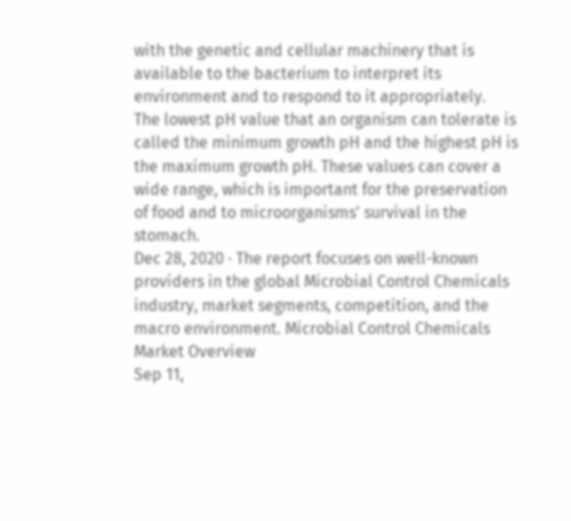with the genetic and cellular machinery that is available to the bacterium to interpret its environment and to respond to it appropriately.
The lowest pH value that an organism can tolerate is called the minimum growth pH and the highest pH is the maximum growth pH. These values can cover a wide range, which is important for the preservation of food and to microorganisms' survival in the stomach.
Dec 28, 2020 · The report focuses on well-known providers in the global Microbial Control Chemicals industry, market segments, competition, and the macro environment. Microbial Control Chemicals Market Overview
Sep 11,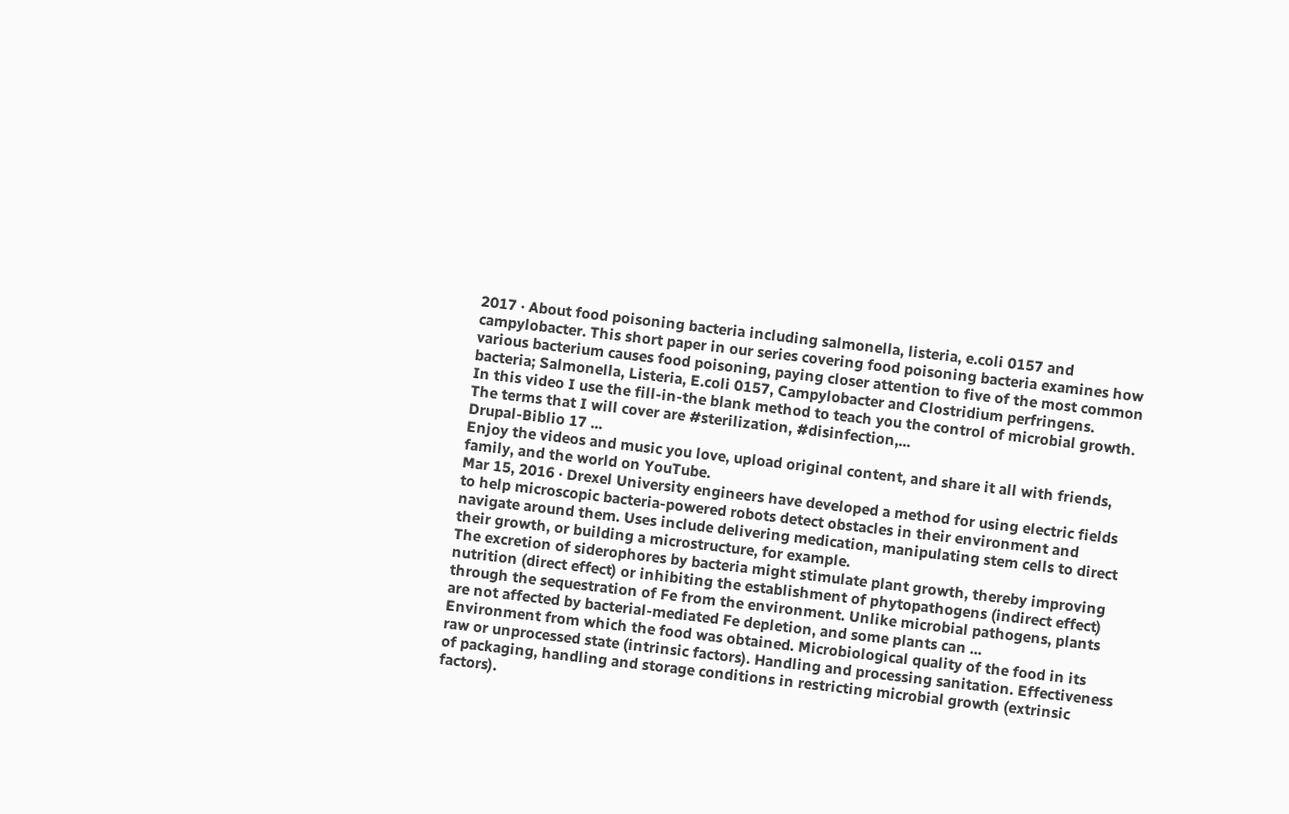2017 · About food poisoning bacteria including salmonella, listeria, e.coli 0157 and campylobacter. This short paper in our series covering food poisoning bacteria examines how various bacterium causes food poisoning, paying closer attention to five of the most common bacteria; Salmonella, Listeria, E.coli 0157, Campylobacter and Clostridium perfringens.
In this video I use the fill-in-the blank method to teach you the control of microbial growth. The terms that I will cover are #sterilization, #disinfection,...
Drupal-Biblio 17 ...
Enjoy the videos and music you love, upload original content, and share it all with friends, family, and the world on YouTube.
Mar 15, 2016 · Drexel University engineers have developed a method for using electric fields to help microscopic bacteria-powered robots detect obstacles in their environment and navigate around them. Uses include delivering medication, manipulating stem cells to direct their growth, or building a microstructure, for example.
The excretion of siderophores by bacteria might stimulate plant growth, thereby improving nutrition (direct effect) or inhibiting the establishment of phytopathogens (indirect effect) through the sequestration of Fe from the environment. Unlike microbial pathogens, plants are not affected by bacterial-mediated Fe depletion, and some plants can ...
Environment from which the food was obtained. Microbiological quality of the food in its raw or unprocessed state (intrinsic factors). Handling and processing sanitation. Effectiveness of packaging, handling and storage conditions in restricting microbial growth (extrinsic factors).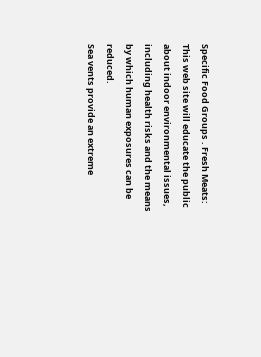Specific Food Groups . Fresh Meats:
This web site will educate the public about indoor environmental issues, including health risks and the means by which human exposures can be reduced.
Sea vents provide an extreme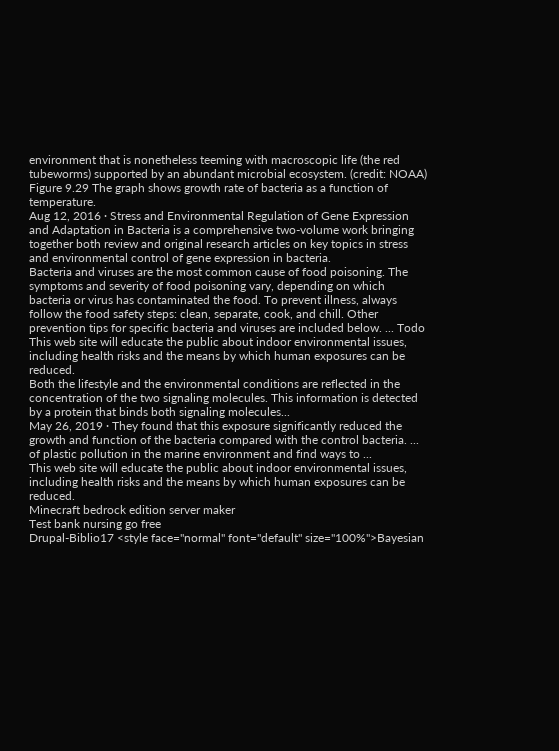environment that is nonetheless teeming with macroscopic life (the red tubeworms) supported by an abundant microbial ecosystem. (credit: NOAA) Figure 9.29 The graph shows growth rate of bacteria as a function of temperature.
Aug 12, 2016 · Stress and Environmental Regulation of Gene Expression and Adaptation in Bacteria is a comprehensive two-volume work bringing together both review and original research articles on key topics in stress and environmental control of gene expression in bacteria.
Bacteria and viruses are the most common cause of food poisoning. The symptoms and severity of food poisoning vary, depending on which bacteria or virus has contaminated the food. To prevent illness, always follow the food safety steps: clean, separate, cook, and chill. Other prevention tips for specific bacteria and viruses are included below. ... Todo
This web site will educate the public about indoor environmental issues, including health risks and the means by which human exposures can be reduced.
Both the lifestyle and the environmental conditions are reflected in the concentration of the two signaling molecules. This information is detected by a protein that binds both signaling molecules...
May 26, 2019 · They found that this exposure significantly reduced the growth and function of the bacteria compared with the control bacteria. ... of plastic pollution in the marine environment and find ways to ...
This web site will educate the public about indoor environmental issues, including health risks and the means by which human exposures can be reduced.
Minecraft bedrock edition server maker
Test bank nursing go free
Drupal-Biblio17 <style face="normal" font="default" size="100%">Bayesian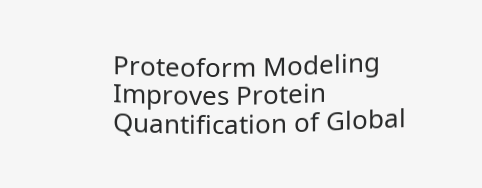Proteoform Modeling Improves Protein Quantification of Global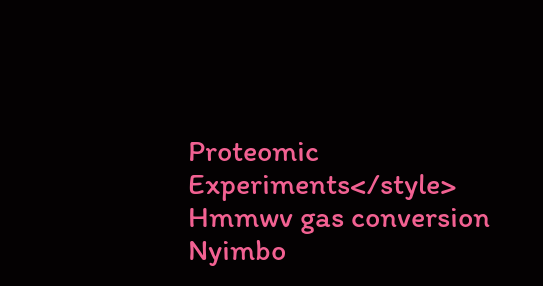Proteomic Experiments</style>
Hmmwv gas conversion
Nyimbo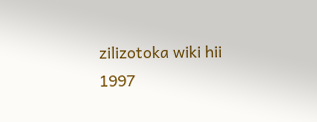zilizotoka wiki hii
1997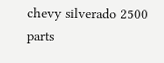chevy silverado 2500 parts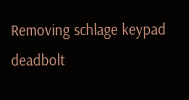Removing schlage keypad deadbolt